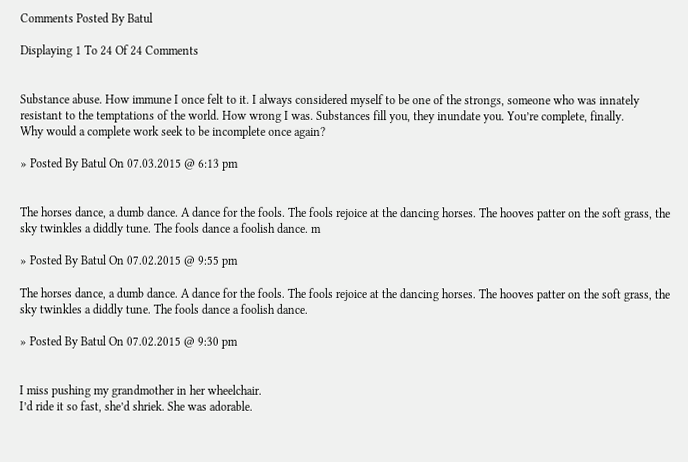Comments Posted By Batul

Displaying 1 To 24 Of 24 Comments


Substance abuse. How immune I once felt to it. I always considered myself to be one of the strongs, someone who was innately resistant to the temptations of the world. How wrong I was. Substances fill you, they inundate you. You’re complete, finally.
Why would a complete work seek to be incomplete once again?

» Posted By Batul On 07.03.2015 @ 6:13 pm


The horses dance, a dumb dance. A dance for the fools. The fools rejoice at the dancing horses. The hooves patter on the soft grass, the sky twinkles a diddly tune. The fools dance a foolish dance. m

» Posted By Batul On 07.02.2015 @ 9:55 pm

The horses dance, a dumb dance. A dance for the fools. The fools rejoice at the dancing horses. The hooves patter on the soft grass, the sky twinkles a diddly tune. The fools dance a foolish dance.

» Posted By Batul On 07.02.2015 @ 9:30 pm


I miss pushing my grandmother in her wheelchair.
I’d ride it so fast, she’d shriek. She was adorable.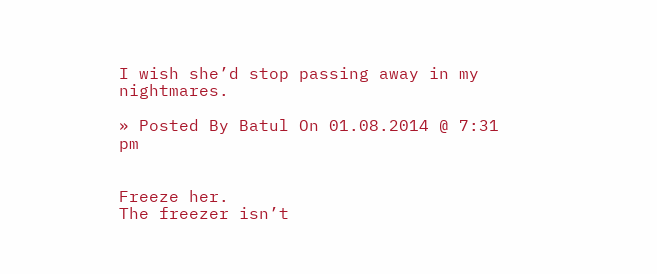I wish she’d stop passing away in my nightmares.

» Posted By Batul On 01.08.2014 @ 7:31 pm


Freeze her.
The freezer isn’t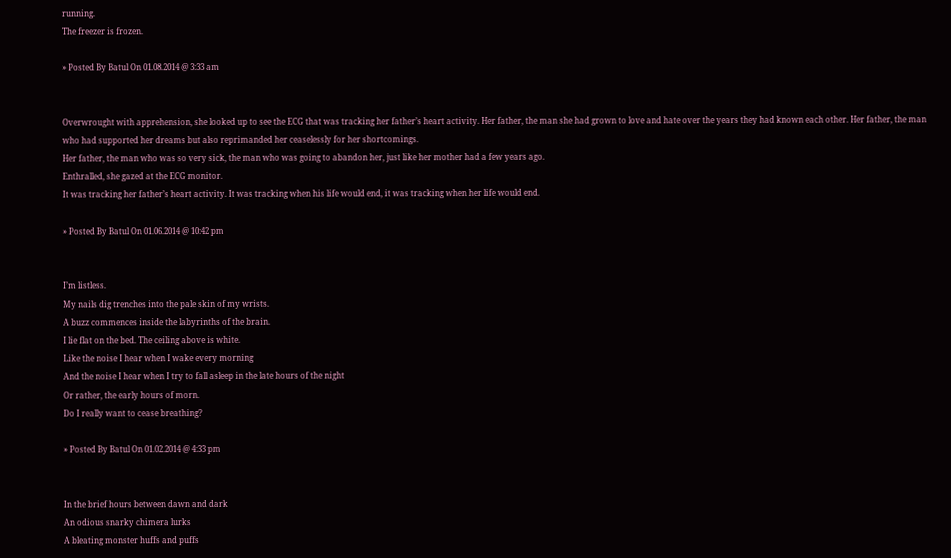running.
The freezer is frozen.

» Posted By Batul On 01.08.2014 @ 3:33 am


Overwrought with apprehension, she looked up to see the ECG that was tracking her father’s heart activity. Her father, the man she had grown to love and hate over the years they had known each other. Her father, the man who had supported her dreams but also reprimanded her ceaselessly for her shortcomings.
Her father, the man who was so very sick, the man who was going to abandon her, just like her mother had a few years ago.
Enthralled, she gazed at the ECG monitor.
It was tracking her father’s heart activity. It was tracking when his life would end, it was tracking when her life would end.

» Posted By Batul On 01.06.2014 @ 10:42 pm


I’m listless.
My nails dig trenches into the pale skin of my wrists.
A buzz commences inside the labyrinths of the brain.
I lie flat on the bed. The ceiling above is white.
Like the noise I hear when I wake every morning
And the noise I hear when I try to fall asleep in the late hours of the night
Or rather, the early hours of morn.
Do I really want to cease breathing?

» Posted By Batul On 01.02.2014 @ 4:33 pm


In the brief hours between dawn and dark
An odious snarky chimera lurks
A bleating monster huffs and puffs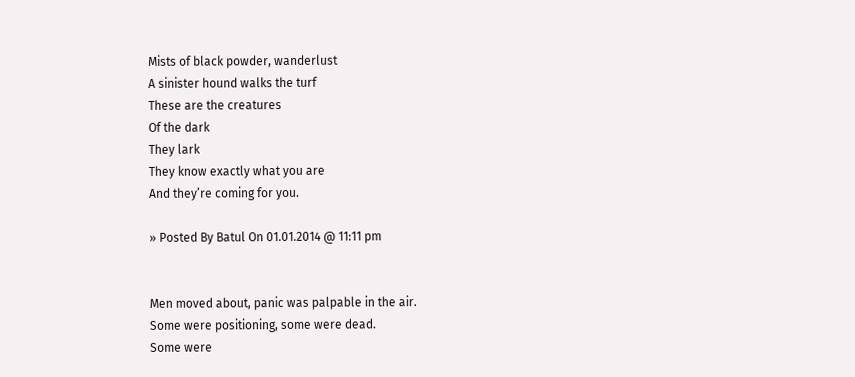Mists of black powder, wanderlust
A sinister hound walks the turf
These are the creatures
Of the dark
They lark
They know exactly what you are
And they’re coming for you.

» Posted By Batul On 01.01.2014 @ 11:11 pm


Men moved about, panic was palpable in the air.
Some were positioning, some were dead.
Some were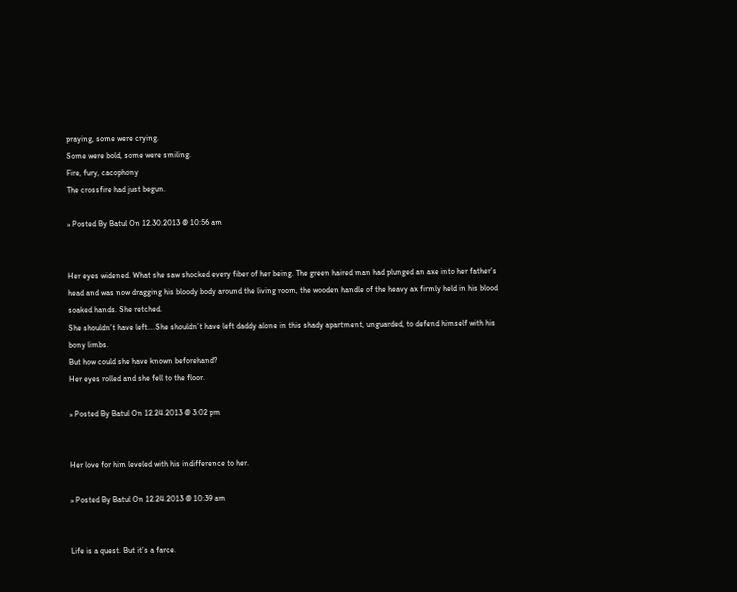praying, some were crying.
Some were bold, some were smiling.
Fire, fury, cacophony
The crossfire had just begun.

» Posted By Batul On 12.30.2013 @ 10:56 am


Her eyes widened. What she saw shocked every fiber of her being. The green haired man had plunged an axe into her father’s head and was now dragging his bloody body around the living room, the wooden handle of the heavy ax firmly held in his blood soaked hands. She retched.
She shouldn’t have left….She shouldn’t have left daddy alone in this shady apartment, unguarded, to defend himself with his bony limbs.
But how could she have known beforehand?
Her eyes rolled and she fell to the floor.

» Posted By Batul On 12.24.2013 @ 3:02 pm


Her love for him leveled with his indifference to her.

» Posted By Batul On 12.24.2013 @ 10:39 am


Life is a quest. But it’s a farce.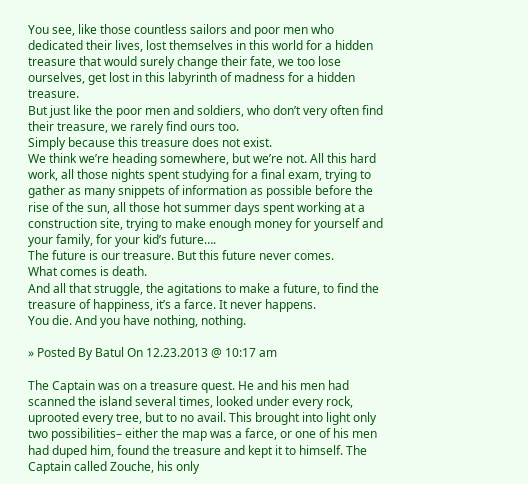You see, like those countless sailors and poor men who dedicated their lives, lost themselves in this world for a hidden treasure that would surely change their fate, we too lose ourselves, get lost in this labyrinth of madness for a hidden treasure.
But just like the poor men and soldiers, who don’t very often find their treasure, we rarely find ours too.
Simply because this treasure does not exist.
We think we’re heading somewhere, but we’re not. All this hard work, all those nights spent studying for a final exam, trying to gather as many snippets of information as possible before the rise of the sun, all those hot summer days spent working at a construction site, trying to make enough money for yourself and your family, for your kid’s future….
The future is our treasure. But this future never comes.
What comes is death.
And all that struggle, the agitations to make a future, to find the treasure of happiness, it’s a farce. It never happens.
You die. And you have nothing, nothing.

» Posted By Batul On 12.23.2013 @ 10:17 am

The Captain was on a treasure quest. He and his men had scanned the island several times, looked under every rock, uprooted every tree, but to no avail. This brought into light only two possibilities– either the map was a farce, or one of his men had duped him, found the treasure and kept it to himself. The Captain called Zouche, his only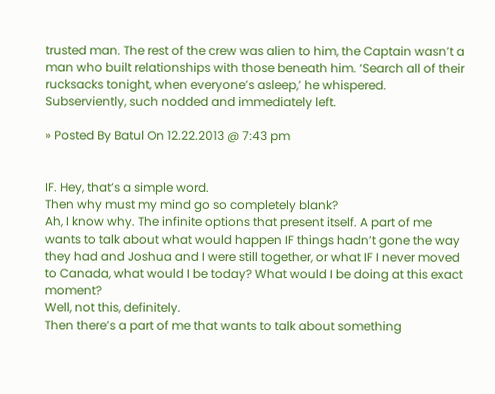trusted man. The rest of the crew was alien to him, the Captain wasn’t a man who built relationships with those beneath him. ‘Search all of their rucksacks tonight, when everyone’s asleep,’ he whispered. Subserviently, such nodded and immediately left.

» Posted By Batul On 12.22.2013 @ 7:43 pm


IF. Hey, that’s a simple word.
Then why must my mind go so completely blank?
Ah, I know why. The infinite options that present itself. A part of me wants to talk about what would happen IF things hadn’t gone the way they had and Joshua and I were still together, or what IF I never moved to Canada, what would I be today? What would I be doing at this exact moment?
Well, not this, definitely.
Then there’s a part of me that wants to talk about something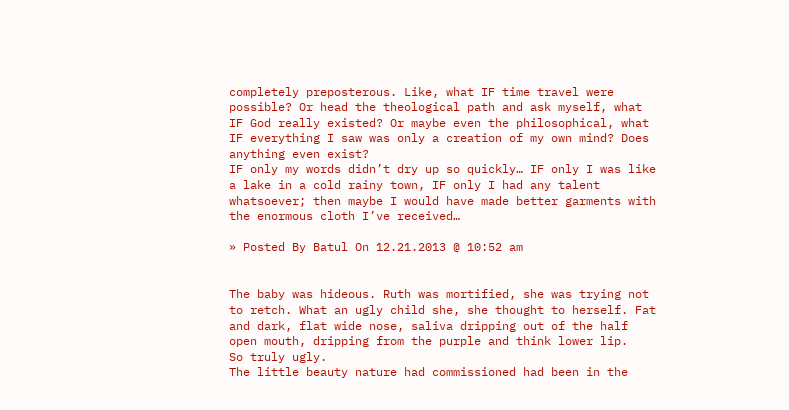completely preposterous. Like, what IF time travel were possible? Or head the theological path and ask myself, what IF God really existed? Or maybe even the philosophical, what IF everything I saw was only a creation of my own mind? Does anything even exist?
IF only my words didn’t dry up so quickly… IF only I was like a lake in a cold rainy town, IF only I had any talent whatsoever; then maybe I would have made better garments with the enormous cloth I’ve received…

» Posted By Batul On 12.21.2013 @ 10:52 am


The baby was hideous. Ruth was mortified, she was trying not to retch. What an ugly child she, she thought to herself. Fat and dark, flat wide nose, saliva dripping out of the half open mouth, dripping from the purple and think lower lip.
So truly ugly.
The little beauty nature had commissioned had been in the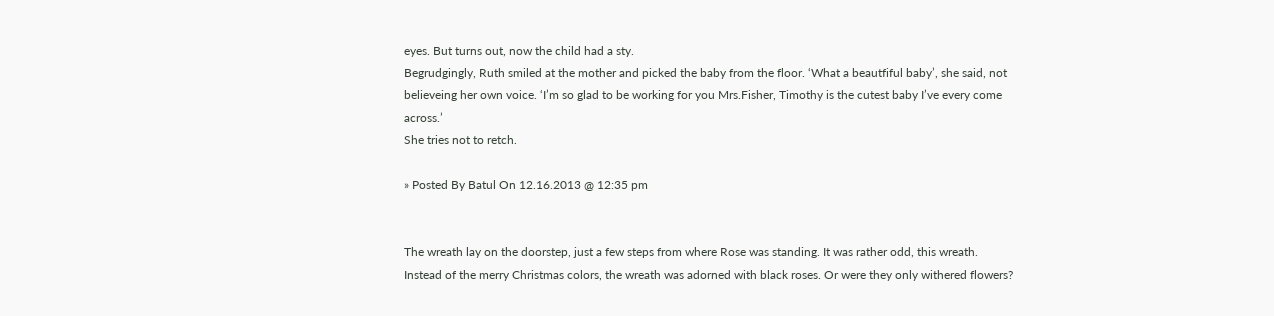eyes. But turns out, now the child had a sty.
Begrudgingly, Ruth smiled at the mother and picked the baby from the floor. ‘What a beautfiful baby’, she said, not believeing her own voice. ‘I’m so glad to be working for you Mrs.Fisher, Timothy is the cutest baby I’ve every come across.’
She tries not to retch.

» Posted By Batul On 12.16.2013 @ 12:35 pm


The wreath lay on the doorstep, just a few steps from where Rose was standing. It was rather odd, this wreath. Instead of the merry Christmas colors, the wreath was adorned with black roses. Or were they only withered flowers?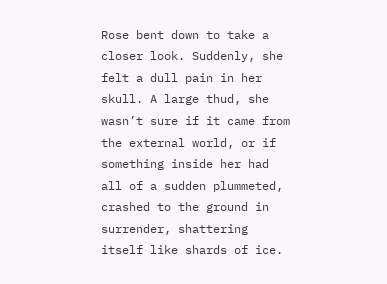Rose bent down to take a closer look. Suddenly, she felt a dull pain in her skull. A large thud, she wasn’t sure if it came from the external world, or if something inside her had all of a sudden plummeted, crashed to the ground in surrender, shattering itself like shards of ice.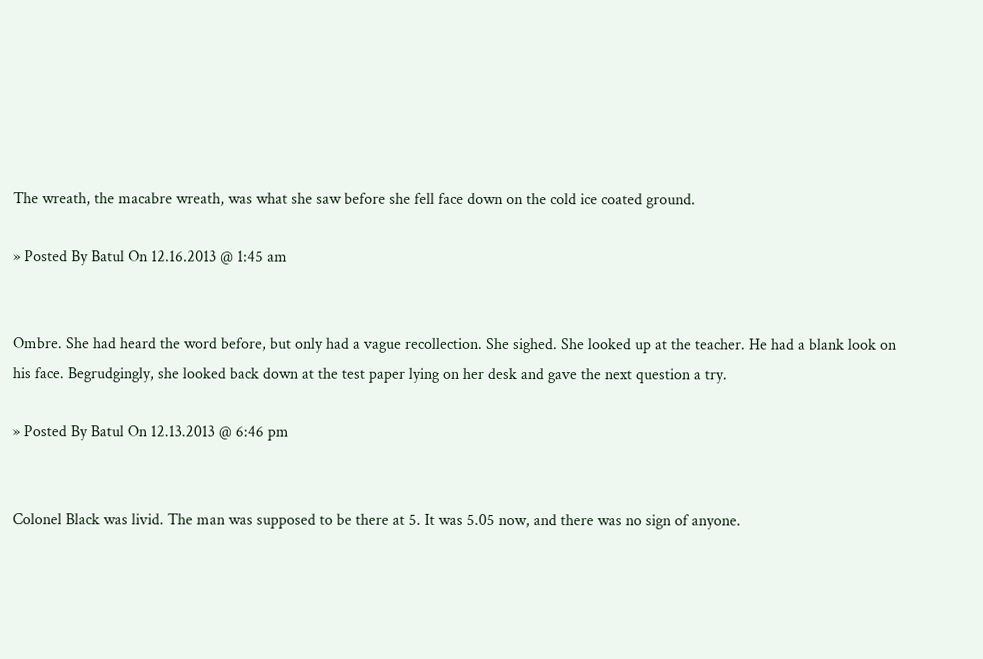The wreath, the macabre wreath, was what she saw before she fell face down on the cold ice coated ground.

» Posted By Batul On 12.16.2013 @ 1:45 am


Ombre. She had heard the word before, but only had a vague recollection. She sighed. She looked up at the teacher. He had a blank look on his face. Begrudgingly, she looked back down at the test paper lying on her desk and gave the next question a try.

» Posted By Batul On 12.13.2013 @ 6:46 pm


Colonel Black was livid. The man was supposed to be there at 5. It was 5.05 now, and there was no sign of anyone.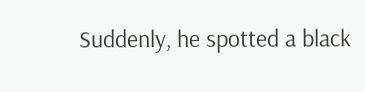Suddenly, he spotted a black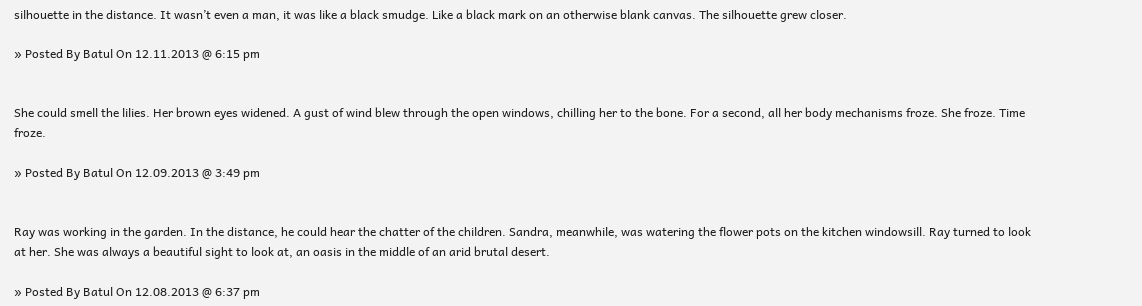silhouette in the distance. It wasn’t even a man, it was like a black smudge. Like a black mark on an otherwise blank canvas. The silhouette grew closer.

» Posted By Batul On 12.11.2013 @ 6:15 pm


She could smell the lilies. Her brown eyes widened. A gust of wind blew through the open windows, chilling her to the bone. For a second, all her body mechanisms froze. She froze. Time froze.

» Posted By Batul On 12.09.2013 @ 3:49 pm


Ray was working in the garden. In the distance, he could hear the chatter of the children. Sandra, meanwhile, was watering the flower pots on the kitchen windowsill. Ray turned to look at her. She was always a beautiful sight to look at, an oasis in the middle of an arid brutal desert.

» Posted By Batul On 12.08.2013 @ 6:37 pm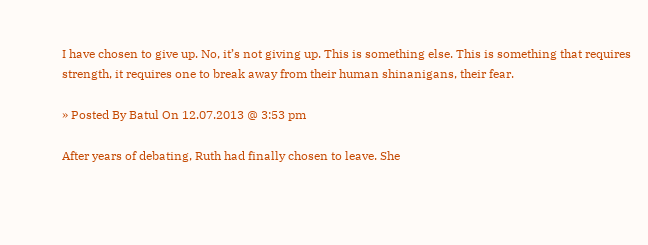I have chosen to give up. No, it’s not giving up. This is something else. This is something that requires strength, it requires one to break away from their human shinanigans, their fear.

» Posted By Batul On 12.07.2013 @ 3:53 pm

After years of debating, Ruth had finally chosen to leave. She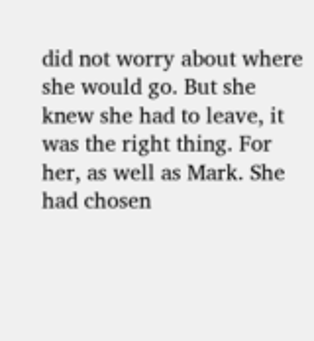did not worry about where she would go. But she knew she had to leave, it was the right thing. For her, as well as Mark. She had chosen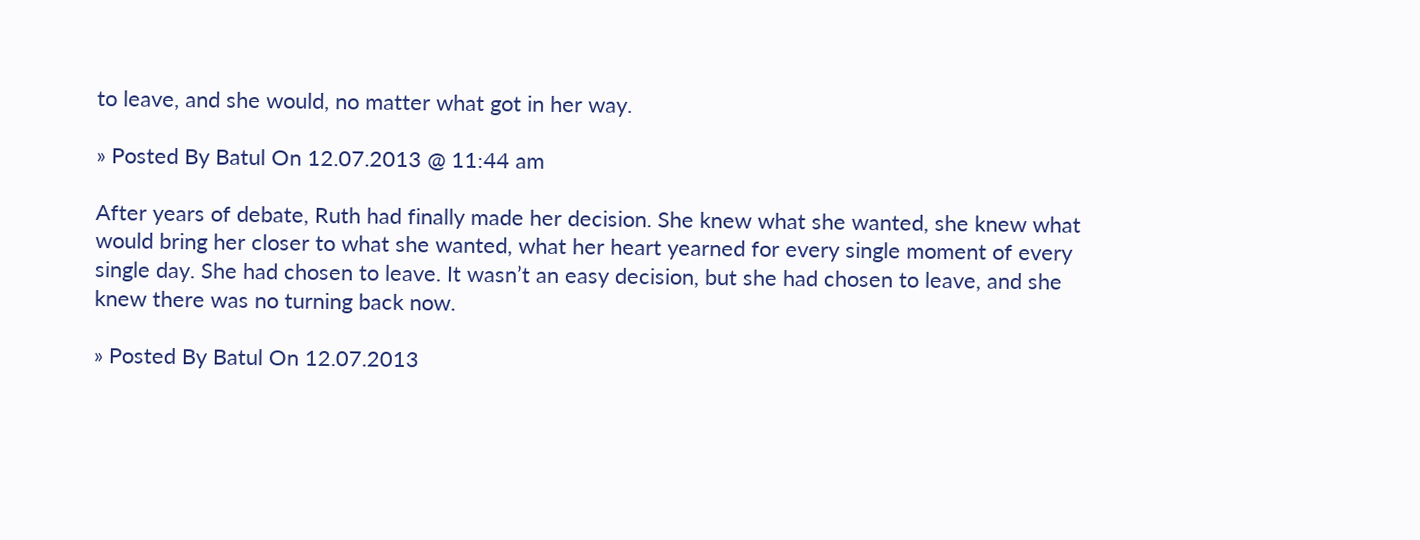to leave, and she would, no matter what got in her way.

» Posted By Batul On 12.07.2013 @ 11:44 am

After years of debate, Ruth had finally made her decision. She knew what she wanted, she knew what would bring her closer to what she wanted, what her heart yearned for every single moment of every single day. She had chosen to leave. It wasn’t an easy decision, but she had chosen to leave, and she knew there was no turning back now.

» Posted By Batul On 12.07.2013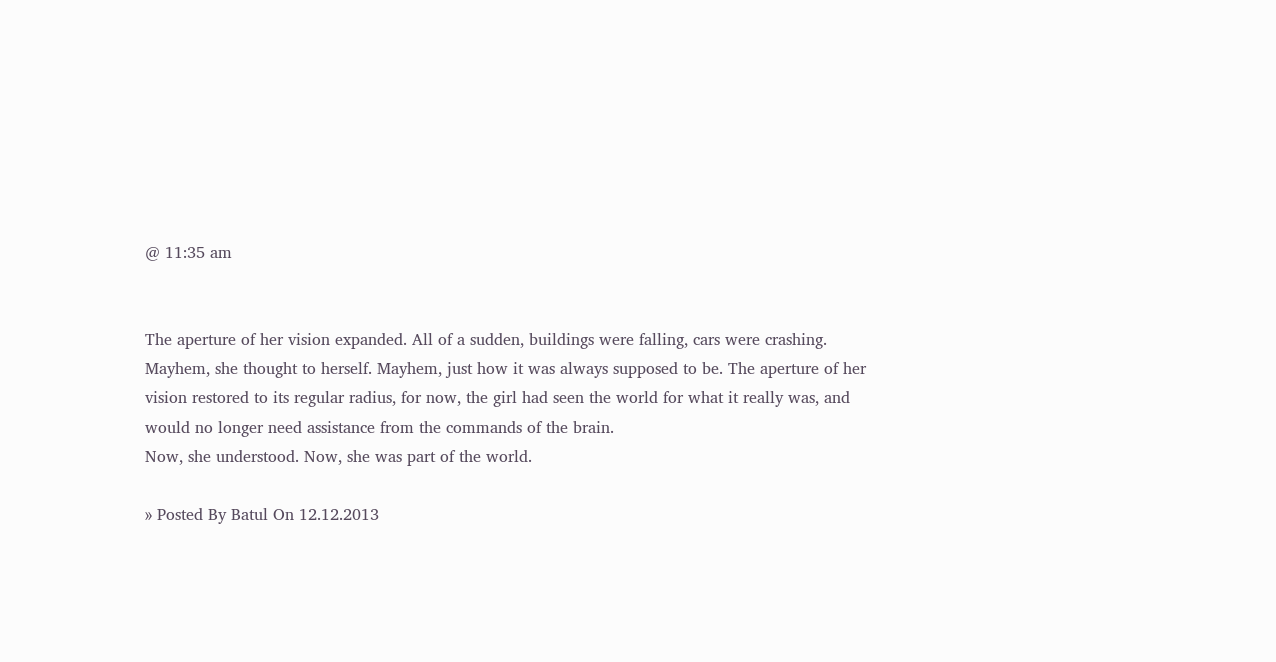@ 11:35 am


The aperture of her vision expanded. All of a sudden, buildings were falling, cars were crashing. Mayhem, she thought to herself. Mayhem, just how it was always supposed to be. The aperture of her vision restored to its regular radius, for now, the girl had seen the world for what it really was, and would no longer need assistance from the commands of the brain.
Now, she understood. Now, she was part of the world.

» Posted By Batul On 12.12.2013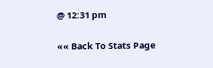@ 12:31 pm

«« Back To Stats Page